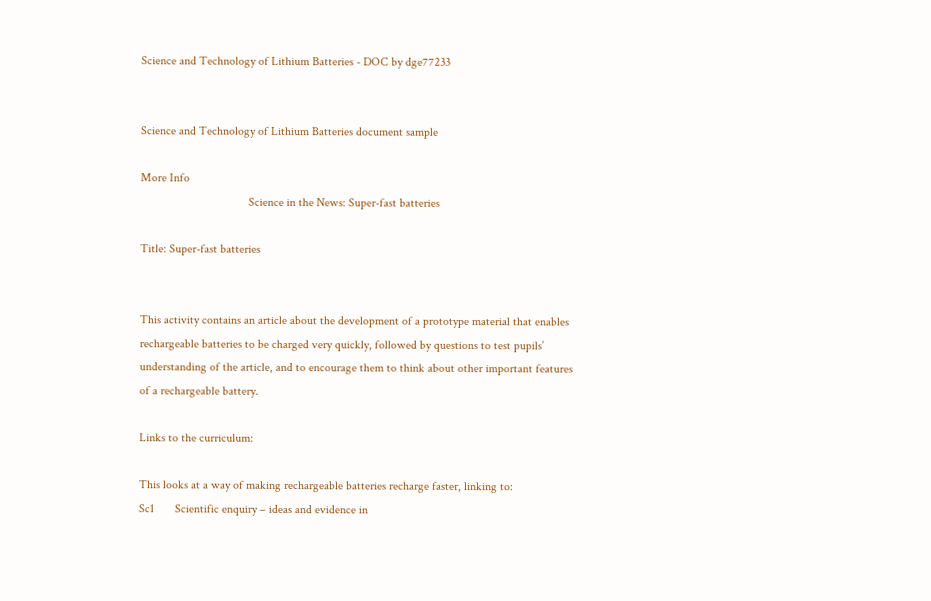Science and Technology of Lithium Batteries - DOC by dge77233


Science and Technology of Lithium Batteries document sample

More Info
                                    Science in the News: Super-fast batteries

Title: Super-fast batteries


This activity contains an article about the development of a prototype material that enables
rechargeable batteries to be charged very quickly, followed by questions to test pupils’
understanding of the article, and to encourage them to think about other important features
of a rechargeable battery.

Links to the curriculum:

This looks at a way of making rechargeable batteries recharge faster, linking to:
Sc1       Scientific enquiry – ideas and evidence in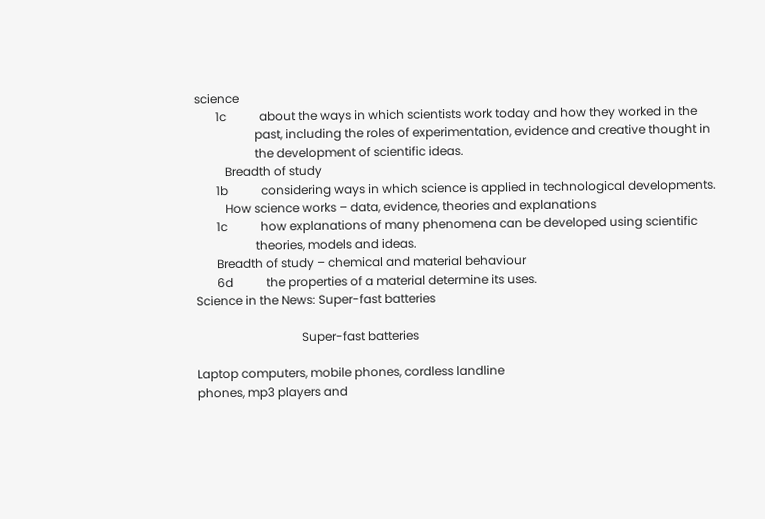science
       1c           about the ways in which scientists work today and how they worked in the
                    past, including the roles of experimentation, evidence and creative thought in
                    the development of scientific ideas.
          Breadth of study
       1b           considering ways in which science is applied in technological developments.
          How science works – data, evidence, theories and explanations
       1c           how explanations of many phenomena can be developed using scientific
                    theories, models and ideas.
       Breadth of study – chemical and material behaviour
       6d           the properties of a material determine its uses.
Science in the News: Super-fast batteries

                                   Super-fast batteries

Laptop computers, mobile phones, cordless landline
phones, mp3 players and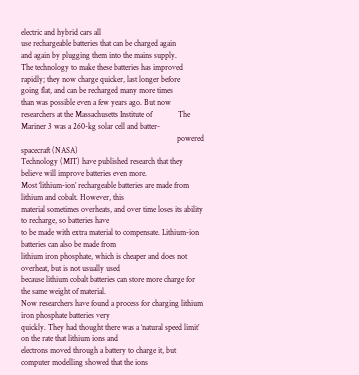electric and hybrid cars all
use rechargeable batteries that can be charged again
and again by plugging them into the mains supply.
The technology to make these batteries has improved
rapidly; they now charge quicker, last longer before
going flat, and can be recharged many more times
than was possible even a few years ago. But now
researchers at the Massachusetts Institute of             The Mariner 3 was a 260-kg solar cell and batter-
                                                                              powered spacecraft (NASA)
Technology (MIT) have published research that they
believe will improve batteries even more.
Most ‘lithium-ion’ rechargeable batteries are made from lithium and cobalt. However, this
material sometimes overheats, and over time loses its ability to recharge, so batteries have
to be made with extra material to compensate. Lithium-ion batteries can also be made from
lithium iron phosphate, which is cheaper and does not overheat, but is not usually used
because lithium cobalt batteries can store more charge for the same weight of material.
Now researchers have found a process for charging lithium iron phosphate batteries very
quickly. They had thought there was a ‘natural speed limit’ on the rate that lithium ions and
electrons moved through a battery to charge it, but computer modelling showed that the ions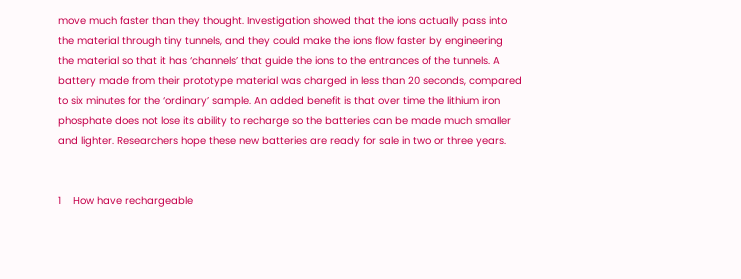move much faster than they thought. Investigation showed that the ions actually pass into
the material through tiny tunnels, and they could make the ions flow faster by engineering
the material so that it has ‘channels’ that guide the ions to the entrances of the tunnels. A
battery made from their prototype material was charged in less than 20 seconds, compared
to six minutes for the ‘ordinary’ sample. An added benefit is that over time the lithium iron
phosphate does not lose its ability to recharge so the batteries can be made much smaller
and lighter. Researchers hope these new batteries are ready for sale in two or three years.


1    How have rechargeable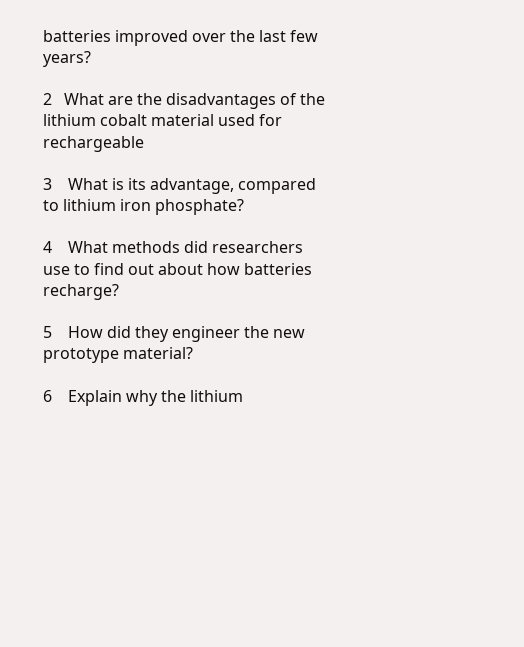batteries improved over the last few years?

2   What are the disadvantages of the lithium cobalt material used for rechargeable

3    What is its advantage, compared to lithium iron phosphate?

4    What methods did researchers use to find out about how batteries recharge?

5    How did they engineer the new prototype material?

6    Explain why the lithium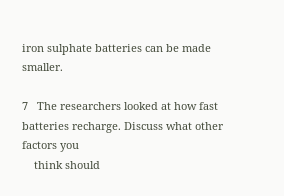iron sulphate batteries can be made smaller.

7   The researchers looked at how fast batteries recharge. Discuss what other factors you
    think should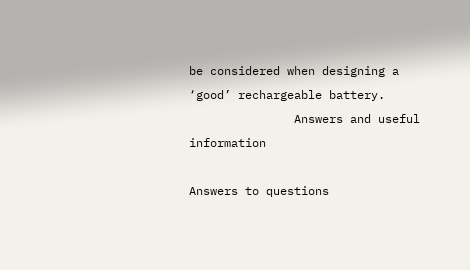be considered when designing a ‘good’ rechargeable battery.
               Answers and useful information

Answers to questions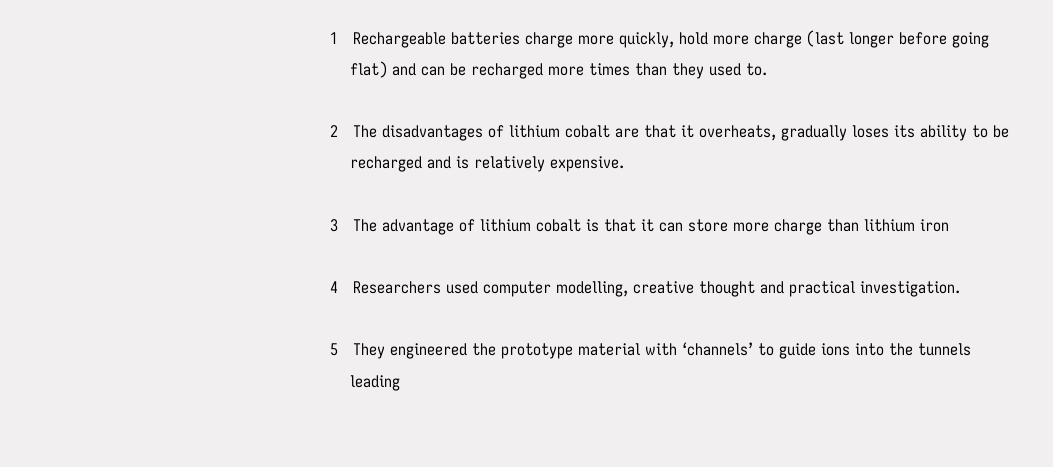1   Rechargeable batteries charge more quickly, hold more charge (last longer before going
    flat) and can be recharged more times than they used to.

2   The disadvantages of lithium cobalt are that it overheats, gradually loses its ability to be
    recharged and is relatively expensive.

3   The advantage of lithium cobalt is that it can store more charge than lithium iron

4   Researchers used computer modelling, creative thought and practical investigation.

5   They engineered the prototype material with ‘channels’ to guide ions into the tunnels
    leading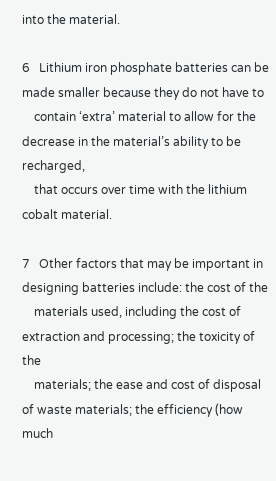into the material.

6   Lithium iron phosphate batteries can be made smaller because they do not have to
    contain ‘extra’ material to allow for the decrease in the material’s ability to be recharged,
    that occurs over time with the lithium cobalt material.

7   Other factors that may be important in designing batteries include: the cost of the
    materials used, including the cost of extraction and processing; the toxicity of the
    materials; the ease and cost of disposal of waste materials; the efficiency (how much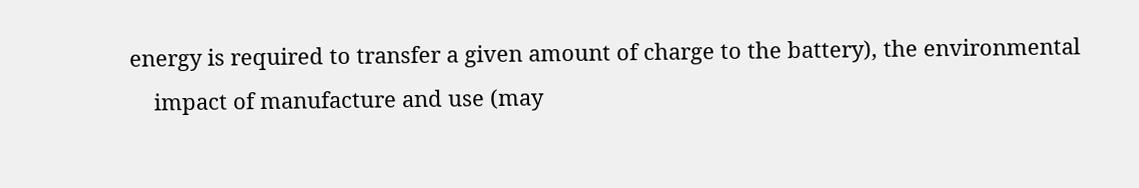energy is required to transfer a given amount of charge to the battery), the environmental
    impact of manufacture and use (may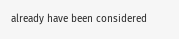already have been considered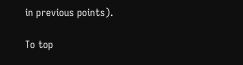in previous points).

To top